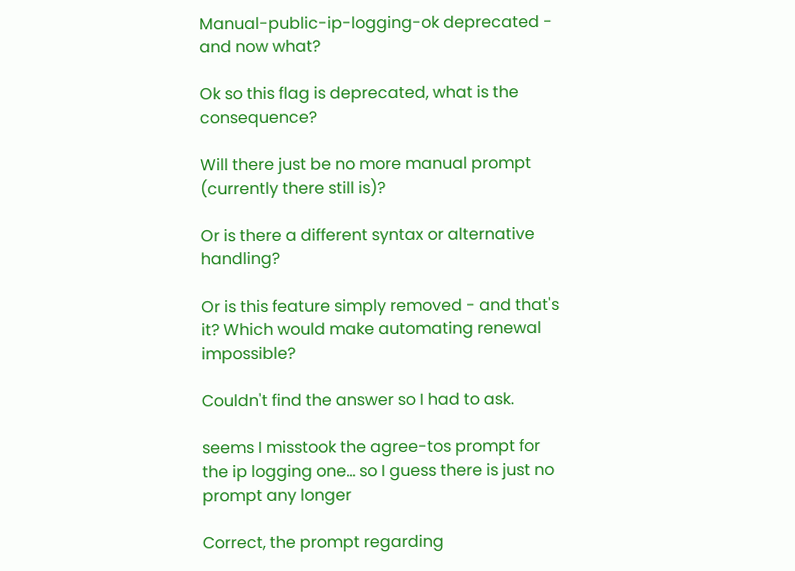Manual-public-ip-logging-ok deprecated - and now what?

Ok so this flag is deprecated, what is the consequence?

Will there just be no more manual prompt (currently there still is)?

Or is there a different syntax or alternative handling?

Or is this feature simply removed - and that's it? Which would make automating renewal impossible?

Couldn't find the answer so I had to ask.

seems I misstook the agree-tos prompt for the ip logging one... so I guess there is just no prompt any longer

Correct, the prompt regarding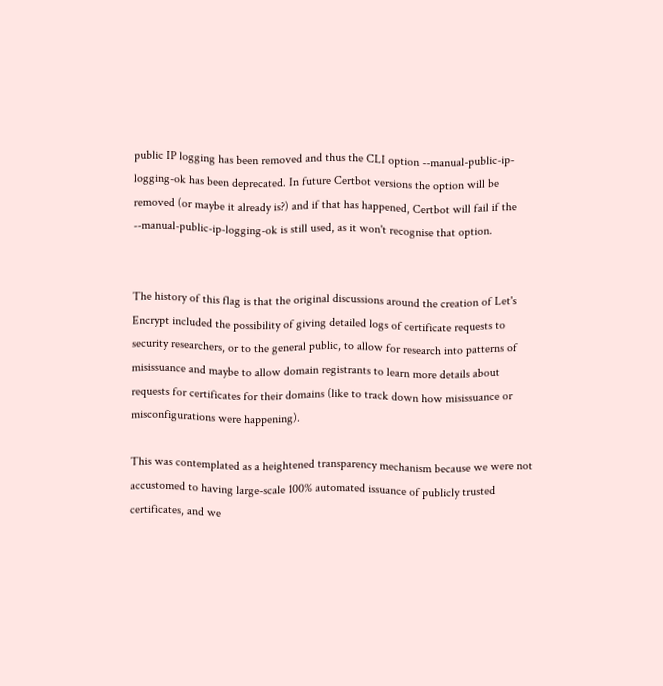public IP logging has been removed and thus the CLI option --manual-public-ip-logging-ok has been deprecated. In future Certbot versions the option will be removed (or maybe it already is?) and if that has happened, Certbot will fail if the --manual-public-ip-logging-ok is still used, as it won't recognise that option.


The history of this flag is that the original discussions around the creation of Let's Encrypt included the possibility of giving detailed logs of certificate requests to security researchers, or to the general public, to allow for research into patterns of misissuance and maybe to allow domain registrants to learn more details about requests for certificates for their domains (like to track down how misissuance or misconfigurations were happening).

This was contemplated as a heightened transparency mechanism because we were not accustomed to having large-scale 100% automated issuance of publicly trusted certificates, and we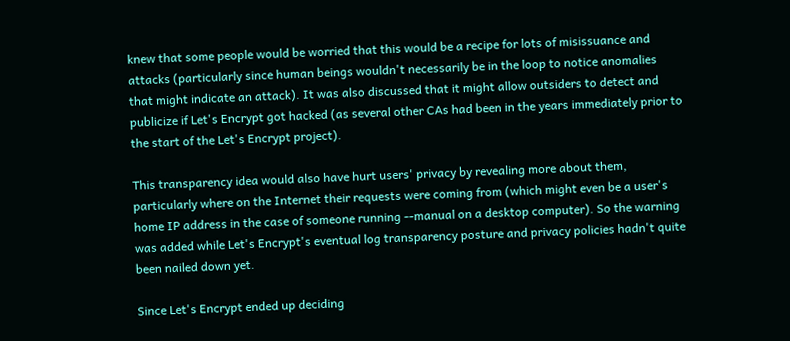knew that some people would be worried that this would be a recipe for lots of misissuance and attacks (particularly since human beings wouldn't necessarily be in the loop to notice anomalies that might indicate an attack). It was also discussed that it might allow outsiders to detect and publicize if Let's Encrypt got hacked (as several other CAs had been in the years immediately prior to the start of the Let's Encrypt project).

This transparency idea would also have hurt users' privacy by revealing more about them, particularly where on the Internet their requests were coming from (which might even be a user's home IP address in the case of someone running --manual on a desktop computer). So the warning was added while Let's Encrypt's eventual log transparency posture and privacy policies hadn't quite been nailed down yet.

Since Let's Encrypt ended up deciding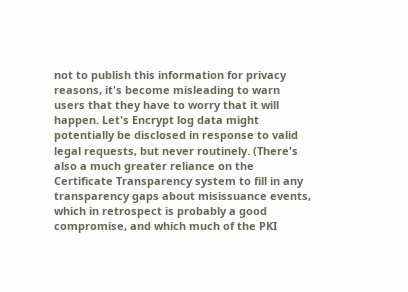not to publish this information for privacy reasons, it's become misleading to warn users that they have to worry that it will happen. Let's Encrypt log data might potentially be disclosed in response to valid legal requests, but never routinely. (There's also a much greater reliance on the Certificate Transparency system to fill in any transparency gaps about misissuance events, which in retrospect is probably a good compromise, and which much of the PKI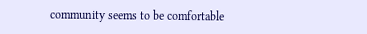community seems to be comfortable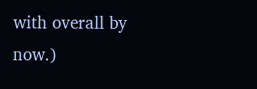with overall by now.)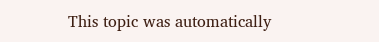This topic was automatically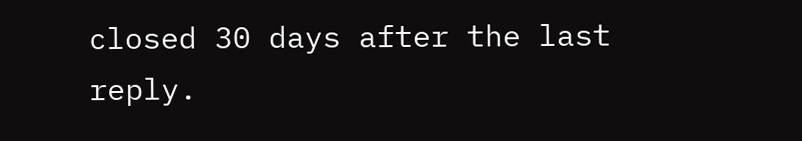closed 30 days after the last reply.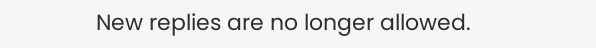New replies are no longer allowed.